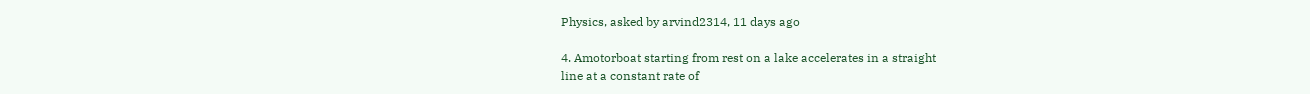Physics, asked by arvind2314, 11 days ago

4. Amotorboat starting from rest on a lake accelerates in a straight
line at a constant rate of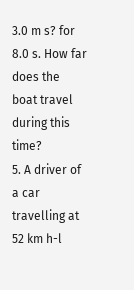3.0 m s? for 8.0 s. How far does the
boat travel during this time?
5. A driver of a car travelling at 52 km h-l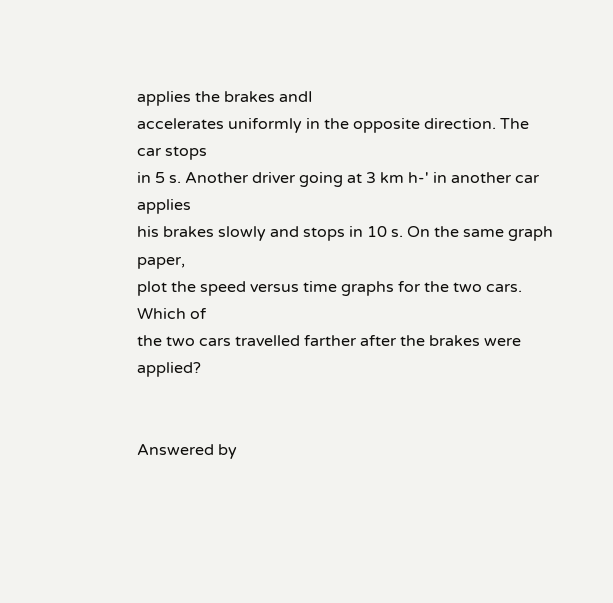applies the brakes andI
accelerates uniformly in the opposite direction. The car stops
in 5 s. Another driver going at 3 km h-' in another car applies
his brakes slowly and stops in 10 s. On the same graph paper,
plot the speed versus time graphs for the two cars. Which of
the two cars travelled farther after the brakes were applied?


Answered by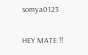somya0123

HEY MATE !!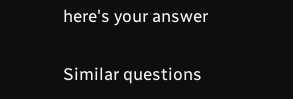here's your answer

Similar questions